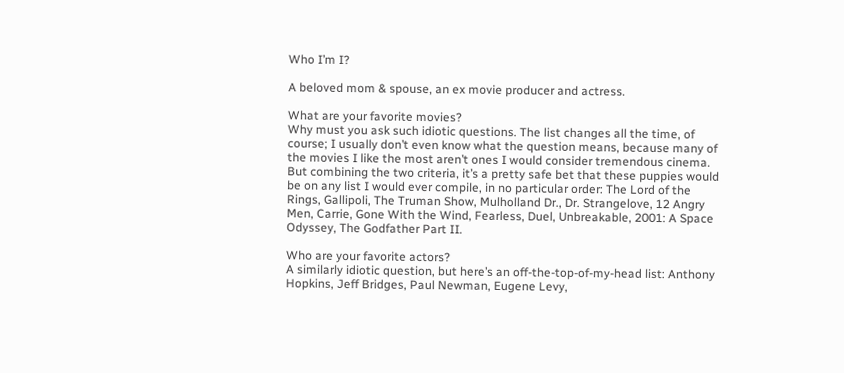Who I’m I?

A beloved mom & spouse, an ex movie producer and actress.

What are your favorite movies?
Why must you ask such idiotic questions. The list changes all the time, of course; I usually don’t even know what the question means, because many of the movies I like the most aren’t ones I would consider tremendous cinema. But combining the two criteria, it’s a pretty safe bet that these puppies would be on any list I would ever compile, in no particular order: The Lord of the Rings, Gallipoli, The Truman Show, Mulholland Dr., Dr. Strangelove, 12 Angry Men, Carrie, Gone With the Wind, Fearless, Duel, Unbreakable, 2001: A Space Odyssey, The Godfather Part II.

Who are your favorite actors?
A similarly idiotic question, but here’s an off-the-top-of-my-head list: Anthony Hopkins, Jeff Bridges, Paul Newman, Eugene Levy,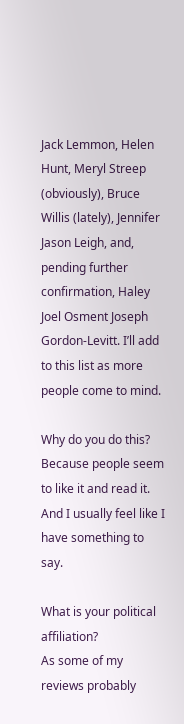Jack Lemmon, Helen Hunt, Meryl Streep (obviously), Bruce Willis (lately), Jennifer Jason Leigh, and, pending further confirmation, Haley Joel Osment Joseph Gordon-Levitt. I’ll add to this list as more people come to mind.

Why do you do this?
Because people seem to like it and read it. And I usually feel like I have something to say.

What is your political affiliation?
As some of my reviews probably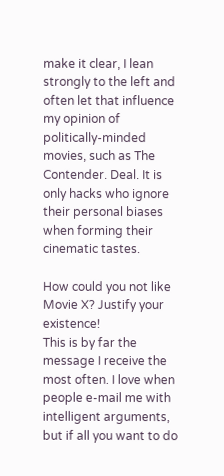make it clear, I lean strongly to the left and often let that influence my opinion of politically-minded movies, such as The Contender. Deal. It is only hacks who ignore their personal biases when forming their cinematic tastes.

How could you not like Movie X? Justify your existence!
This is by far the message I receive the most often. I love when people e-mail me with intelligent arguments, but if all you want to do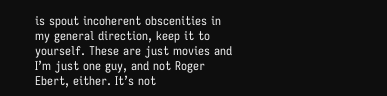is spout incoherent obscenities in my general direction, keep it to yourself. These are just movies and I’m just one guy, and not Roger Ebert, either. It’s not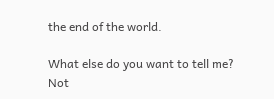the end of the world.

What else do you want to tell me?
Not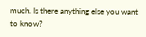much. Is there anything else you want to know?